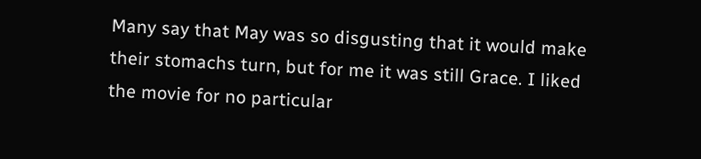Many say that May was so disgusting that it would make their stomachs turn, but for me it was still Grace. I liked the movie for no particular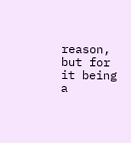reason, but for it being a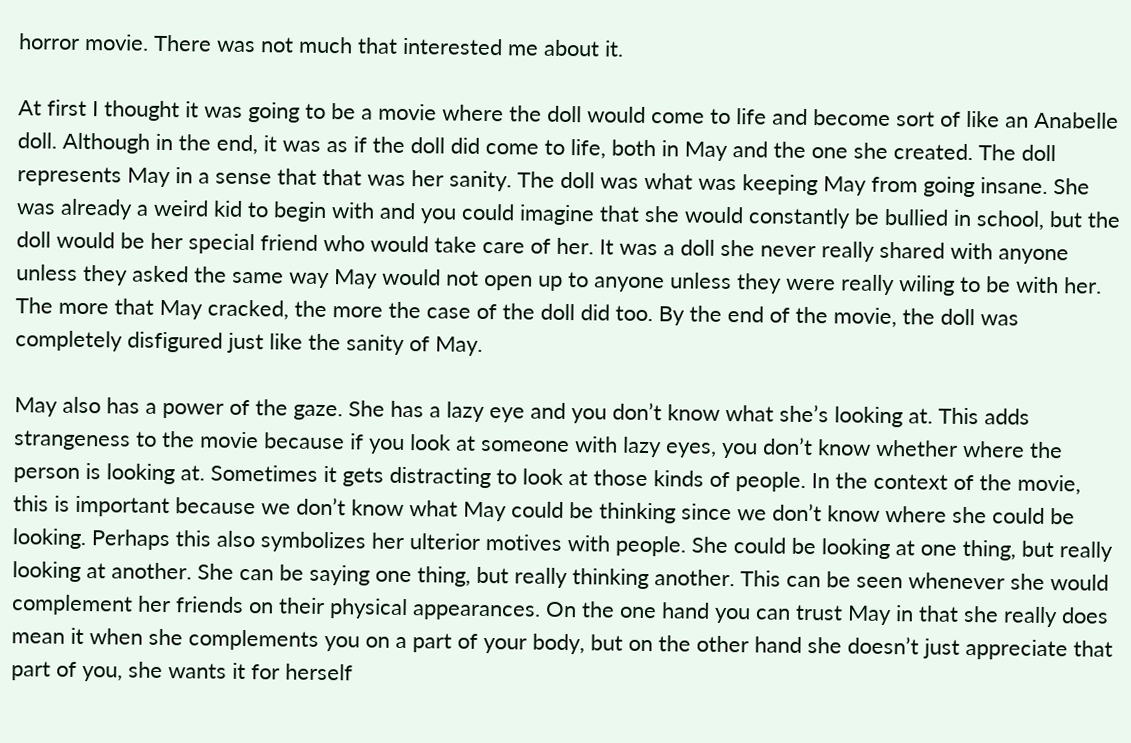horror movie. There was not much that interested me about it.

At first I thought it was going to be a movie where the doll would come to life and become sort of like an Anabelle doll. Although in the end, it was as if the doll did come to life, both in May and the one she created. The doll represents May in a sense that that was her sanity. The doll was what was keeping May from going insane. She was already a weird kid to begin with and you could imagine that she would constantly be bullied in school, but the doll would be her special friend who would take care of her. It was a doll she never really shared with anyone unless they asked the same way May would not open up to anyone unless they were really wiling to be with her. The more that May cracked, the more the case of the doll did too. By the end of the movie, the doll was completely disfigured just like the sanity of May.

May also has a power of the gaze. She has a lazy eye and you don’t know what she’s looking at. This adds strangeness to the movie because if you look at someone with lazy eyes, you don’t know whether where the person is looking at. Sometimes it gets distracting to look at those kinds of people. In the context of the movie, this is important because we don’t know what May could be thinking since we don’t know where she could be looking. Perhaps this also symbolizes her ulterior motives with people. She could be looking at one thing, but really looking at another. She can be saying one thing, but really thinking another. This can be seen whenever she would complement her friends on their physical appearances. On the one hand you can trust May in that she really does mean it when she complements you on a part of your body, but on the other hand she doesn’t just appreciate that part of you, she wants it for herself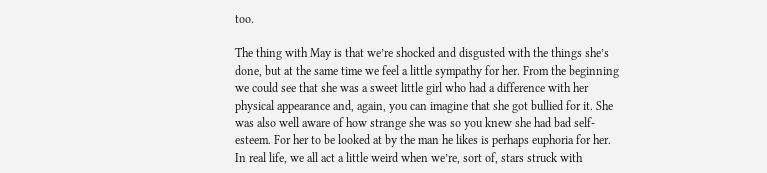too.

The thing with May is that we’re shocked and disgusted with the things she’s done, but at the same time we feel a little sympathy for her. From the beginning we could see that she was a sweet little girl who had a difference with her physical appearance and, again, you can imagine that she got bullied for it. She was also well aware of how strange she was so you knew she had bad self-esteem. For her to be looked at by the man he likes is perhaps euphoria for her. In real life, we all act a little weird when we’re, sort of, stars struck with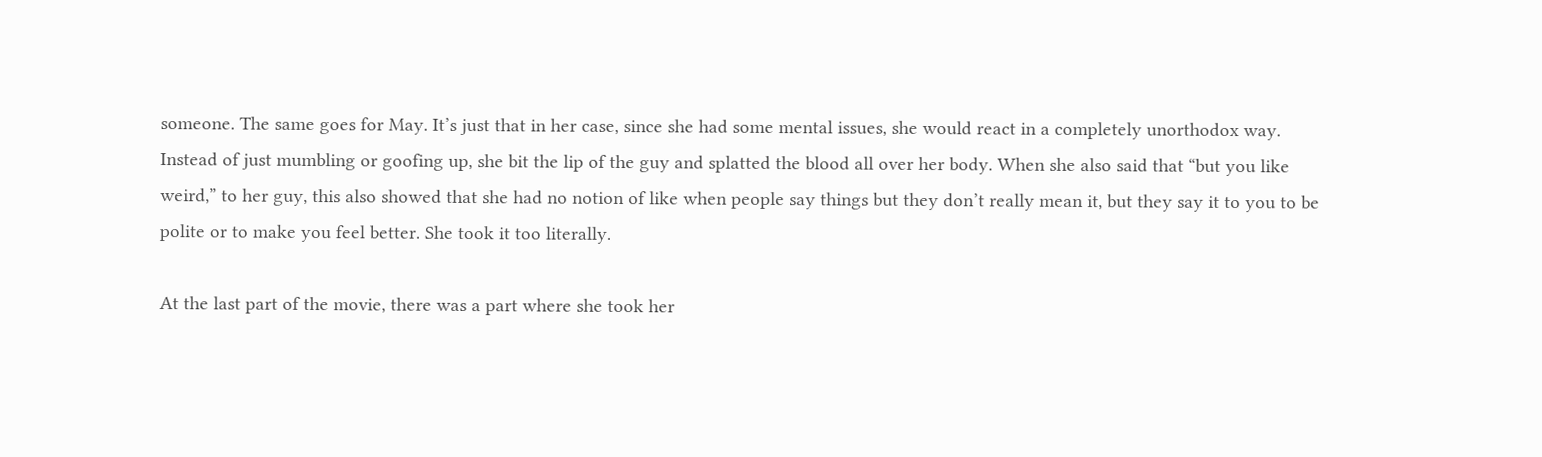someone. The same goes for May. It’s just that in her case, since she had some mental issues, she would react in a completely unorthodox way. Instead of just mumbling or goofing up, she bit the lip of the guy and splatted the blood all over her body. When she also said that “but you like weird,” to her guy, this also showed that she had no notion of like when people say things but they don’t really mean it, but they say it to you to be polite or to make you feel better. She took it too literally.

At the last part of the movie, there was a part where she took her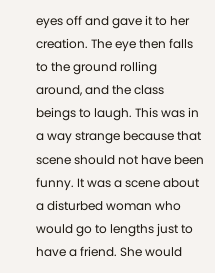eyes off and gave it to her creation. The eye then falls to the ground rolling around, and the class beings to laugh. This was in a way strange because that scene should not have been funny. It was a scene about a disturbed woman who would go to lengths just to have a friend. She would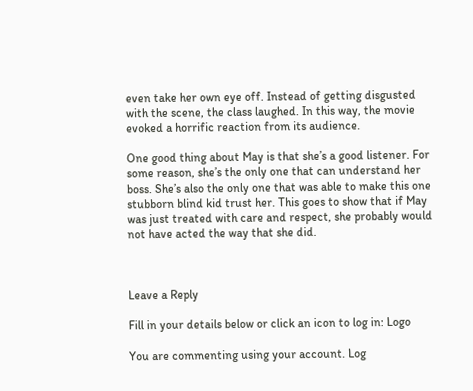even take her own eye off. Instead of getting disgusted with the scene, the class laughed. In this way, the movie evoked a horrific reaction from its audience.

One good thing about May is that she’s a good listener. For some reason, she’s the only one that can understand her boss. She’s also the only one that was able to make this one stubborn blind kid trust her. This goes to show that if May was just treated with care and respect, she probably would not have acted the way that she did.



Leave a Reply

Fill in your details below or click an icon to log in: Logo

You are commenting using your account. Log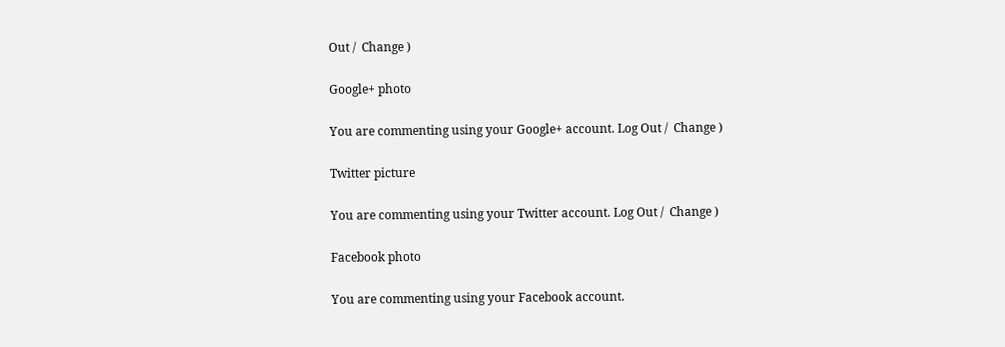Out /  Change )

Google+ photo

You are commenting using your Google+ account. Log Out /  Change )

Twitter picture

You are commenting using your Twitter account. Log Out /  Change )

Facebook photo

You are commenting using your Facebook account.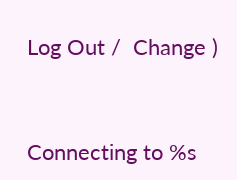Log Out /  Change )


Connecting to %s